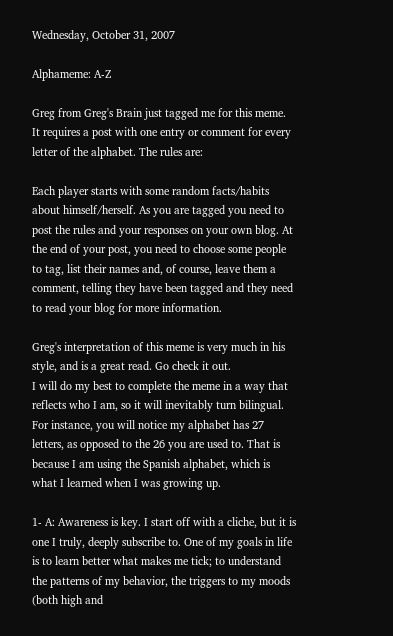Wednesday, October 31, 2007

Alphameme: A-Z

Greg from Greg's Brain just tagged me for this meme. It requires a post with one entry or comment for every letter of the alphabet. The rules are:

Each player starts with some random facts/habits about himself/herself. As you are tagged you need to post the rules and your responses on your own blog. At the end of your post, you need to choose some people to tag, list their names and, of course, leave them a comment, telling they have been tagged and they need to read your blog for more information.

Greg's interpretation of this meme is very much in his style, and is a great read. Go check it out.
I will do my best to complete the meme in a way that reflects who I am, so it will inevitably turn bilingual. For instance, you will notice my alphabet has 27 letters, as opposed to the 26 you are used to. That is because I am using the Spanish alphabet, which is what I learned when I was growing up.

1- A: Awareness is key. I start off with a cliche, but it is one I truly, deeply subscribe to. One of my goals in life is to learn better what makes me tick; to understand the patterns of my behavior, the triggers to my moods (both high and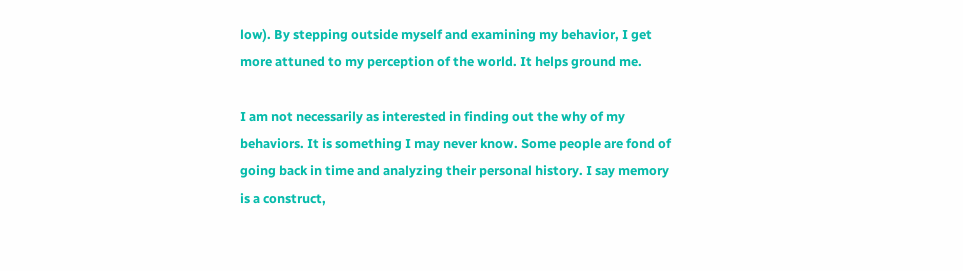low). By stepping outside myself and examining my behavior, I get more attuned to my perception of the world. It helps ground me.

I am not necessarily as interested in finding out the why of my behaviors. It is something I may never know. Some people are fond of going back in time and analyzing their personal history. I say memory is a construct,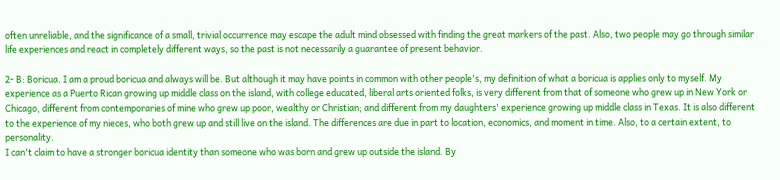often unreliable, and the significance of a small, trivial occurrence may escape the adult mind obsessed with finding the great markers of the past. Also, two people may go through similar life experiences and react in completely different ways, so the past is not necessarily a guarantee of present behavior.

2- B: Boricua. I am a proud boricua and always will be. But although it may have points in common with other people's, my definition of what a boricua is applies only to myself. My experience as a Puerto Rican growing up middle class on the island, with college educated, liberal arts oriented folks, is very different from that of someone who grew up in New York or Chicago, different from contemporaries of mine who grew up poor, wealthy or Christian; and different from my daughters' experience growing up middle class in Texas. It is also different to the experience of my nieces, who both grew up and still live on the island. The differences are due in part to location, economics, and moment in time. Also, to a certain extent, to personality.
I can't claim to have a stronger boricua identity than someone who was born and grew up outside the island. By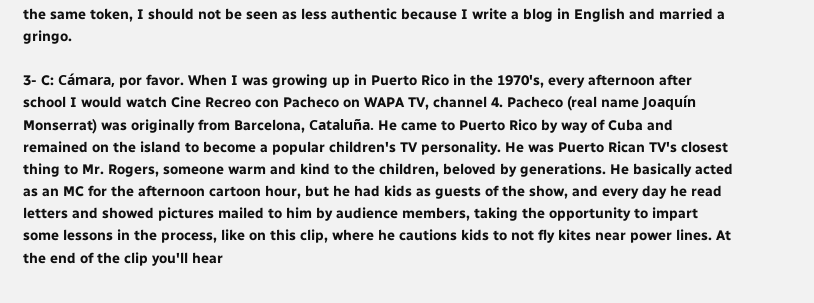the same token, I should not be seen as less authentic because I write a blog in English and married a gringo.

3- C: Cámara, por favor. When I was growing up in Puerto Rico in the 1970's, every afternoon after school I would watch Cine Recreo con Pacheco on WAPA TV, channel 4. Pacheco (real name Joaquín Monserrat) was originally from Barcelona, Cataluña. He came to Puerto Rico by way of Cuba and remained on the island to become a popular children's TV personality. He was Puerto Rican TV's closest thing to Mr. Rogers, someone warm and kind to the children, beloved by generations. He basically acted as an MC for the afternoon cartoon hour, but he had kids as guests of the show, and every day he read letters and showed pictures mailed to him by audience members, taking the opportunity to impart some lessons in the process, like on this clip, where he cautions kids to not fly kites near power lines. At the end of the clip you'll hear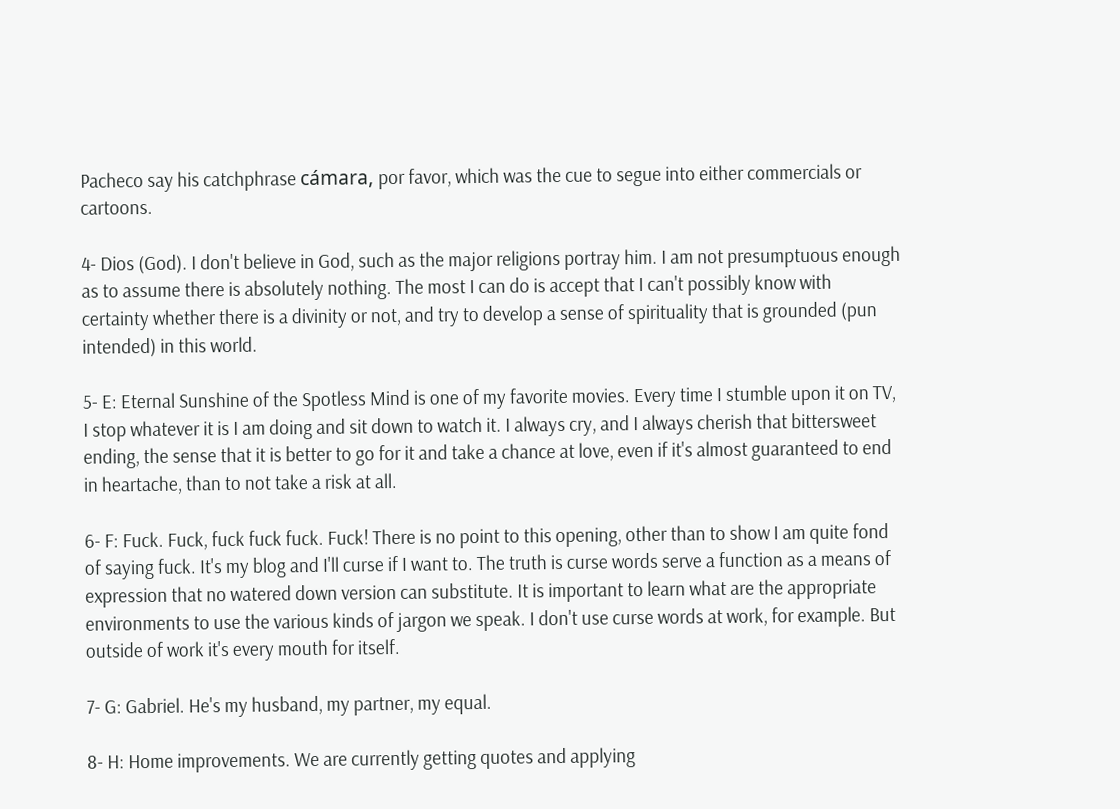Pacheco say his catchphrase cámara, por favor, which was the cue to segue into either commercials or cartoons.

4- Dios (God). I don't believe in God, such as the major religions portray him. I am not presumptuous enough as to assume there is absolutely nothing. The most I can do is accept that I can't possibly know with certainty whether there is a divinity or not, and try to develop a sense of spirituality that is grounded (pun intended) in this world.

5- E: Eternal Sunshine of the Spotless Mind is one of my favorite movies. Every time I stumble upon it on TV, I stop whatever it is I am doing and sit down to watch it. I always cry, and I always cherish that bittersweet ending, the sense that it is better to go for it and take a chance at love, even if it's almost guaranteed to end in heartache, than to not take a risk at all.

6- F: Fuck. Fuck, fuck fuck fuck. Fuck! There is no point to this opening, other than to show I am quite fond of saying fuck. It's my blog and I'll curse if I want to. The truth is curse words serve a function as a means of expression that no watered down version can substitute. It is important to learn what are the appropriate environments to use the various kinds of jargon we speak. I don't use curse words at work, for example. But outside of work it's every mouth for itself.

7- G: Gabriel. He's my husband, my partner, my equal.

8- H: Home improvements. We are currently getting quotes and applying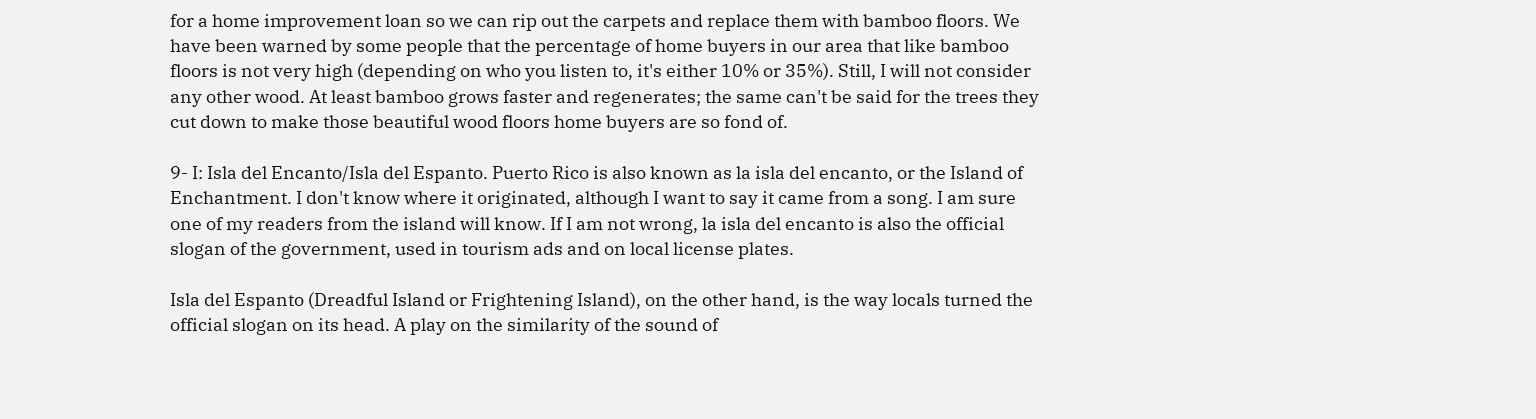for a home improvement loan so we can rip out the carpets and replace them with bamboo floors. We have been warned by some people that the percentage of home buyers in our area that like bamboo floors is not very high (depending on who you listen to, it's either 10% or 35%). Still, I will not consider any other wood. At least bamboo grows faster and regenerates; the same can't be said for the trees they cut down to make those beautiful wood floors home buyers are so fond of.

9- I: Isla del Encanto/Isla del Espanto. Puerto Rico is also known as la isla del encanto, or the Island of Enchantment. I don't know where it originated, although I want to say it came from a song. I am sure one of my readers from the island will know. If I am not wrong, la isla del encanto is also the official slogan of the government, used in tourism ads and on local license plates.

Isla del Espanto (Dreadful Island or Frightening Island), on the other hand, is the way locals turned the official slogan on its head. A play on the similarity of the sound of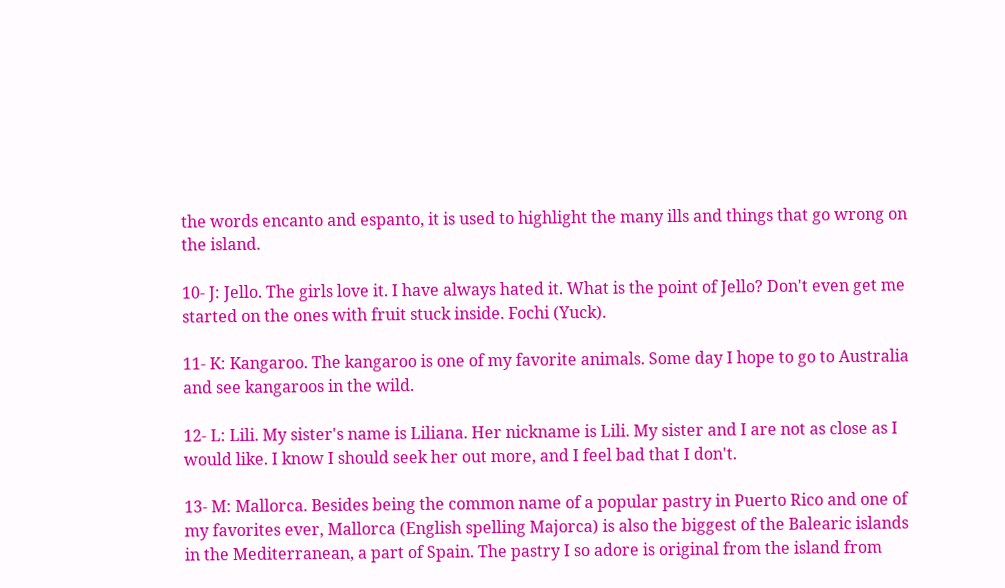the words encanto and espanto, it is used to highlight the many ills and things that go wrong on the island.

10- J: Jello. The girls love it. I have always hated it. What is the point of Jello? Don't even get me started on the ones with fruit stuck inside. Fochi (Yuck).

11- K: Kangaroo. The kangaroo is one of my favorite animals. Some day I hope to go to Australia and see kangaroos in the wild.

12- L: Lili. My sister's name is Liliana. Her nickname is Lili. My sister and I are not as close as I would like. I know I should seek her out more, and I feel bad that I don't.

13- M: Mallorca. Besides being the common name of a popular pastry in Puerto Rico and one of my favorites ever, Mallorca (English spelling Majorca) is also the biggest of the Balearic islands in the Mediterranean, a part of Spain. The pastry I so adore is original from the island from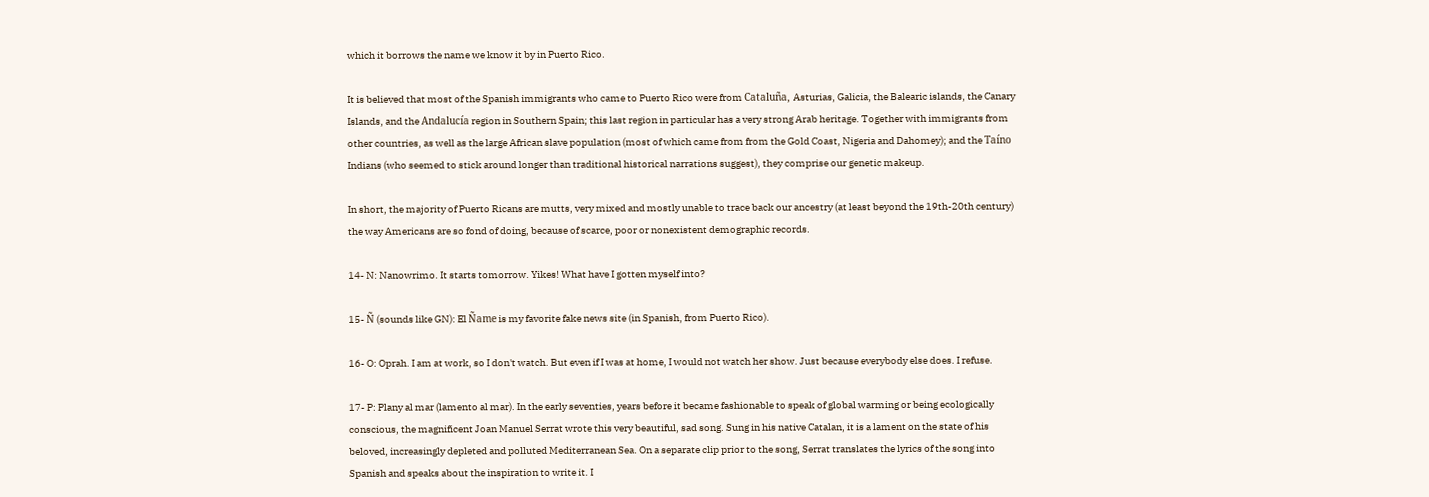which it borrows the name we know it by in Puerto Rico.

It is believed that most of the Spanish immigrants who came to Puerto Rico were from Cataluña, Asturias, Galicia, the Balearic islands, the Canary Islands, and the Andalucía region in Southern Spain; this last region in particular has a very strong Arab heritage. Together with immigrants from other countries, as well as the large African slave population (most of which came from from the Gold Coast, Nigeria and Dahomey); and the Taíno Indians (who seemed to stick around longer than traditional historical narrations suggest), they comprise our genetic makeup.

In short, the majority of Puerto Ricans are mutts, very mixed and mostly unable to trace back our ancestry (at least beyond the 19th-20th century) the way Americans are so fond of doing, because of scarce, poor or nonexistent demographic records.

14- N: Nanowrimo. It starts tomorrow. Yikes! What have I gotten myself into?

15- Ñ (sounds like GN): El Ñame is my favorite fake news site (in Spanish, from Puerto Rico).

16- O: Oprah. I am at work, so I don't watch. But even if I was at home, I would not watch her show. Just because everybody else does. I refuse.

17- P: Plany al mar (lamento al mar). In the early seventies, years before it became fashionable to speak of global warming or being ecologically conscious, the magnificent Joan Manuel Serrat wrote this very beautiful, sad song. Sung in his native Catalan, it is a lament on the state of his beloved, increasingly depleted and polluted Mediterranean Sea. On a separate clip prior to the song, Serrat translates the lyrics of the song into Spanish and speaks about the inspiration to write it. I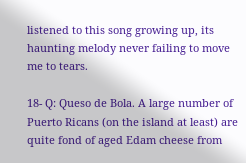listened to this song growing up, its haunting melody never failing to move me to tears.

18- Q: Queso de Bola. A large number of Puerto Ricans (on the island at least) are quite fond of aged Edam cheese from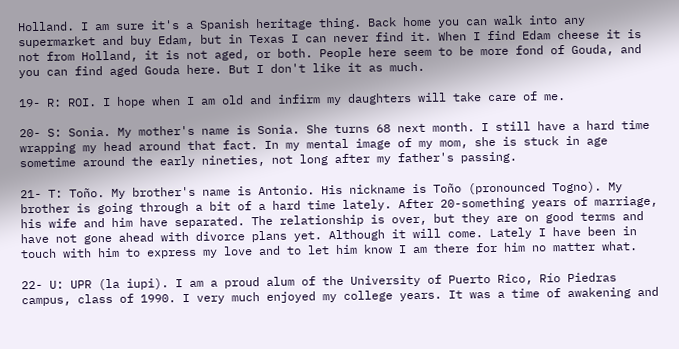Holland. I am sure it's a Spanish heritage thing. Back home you can walk into any supermarket and buy Edam, but in Texas I can never find it. When I find Edam cheese it is not from Holland, it is not aged, or both. People here seem to be more fond of Gouda, and you can find aged Gouda here. But I don't like it as much.

19- R: ROI. I hope when I am old and infirm my daughters will take care of me.

20- S: Sonia. My mother's name is Sonia. She turns 68 next month. I still have a hard time wrapping my head around that fact. In my mental image of my mom, she is stuck in age sometime around the early nineties, not long after my father's passing.

21- T: Toño. My brother's name is Antonio. His nickname is Toño (pronounced Togno). My brother is going through a bit of a hard time lately. After 20-something years of marriage, his wife and him have separated. The relationship is over, but they are on good terms and have not gone ahead with divorce plans yet. Although it will come. Lately I have been in touch with him to express my love and to let him know I am there for him no matter what.

22- U: UPR (la iupi). I am a proud alum of the University of Puerto Rico, Río Piedras campus, class of 1990. I very much enjoyed my college years. It was a time of awakening and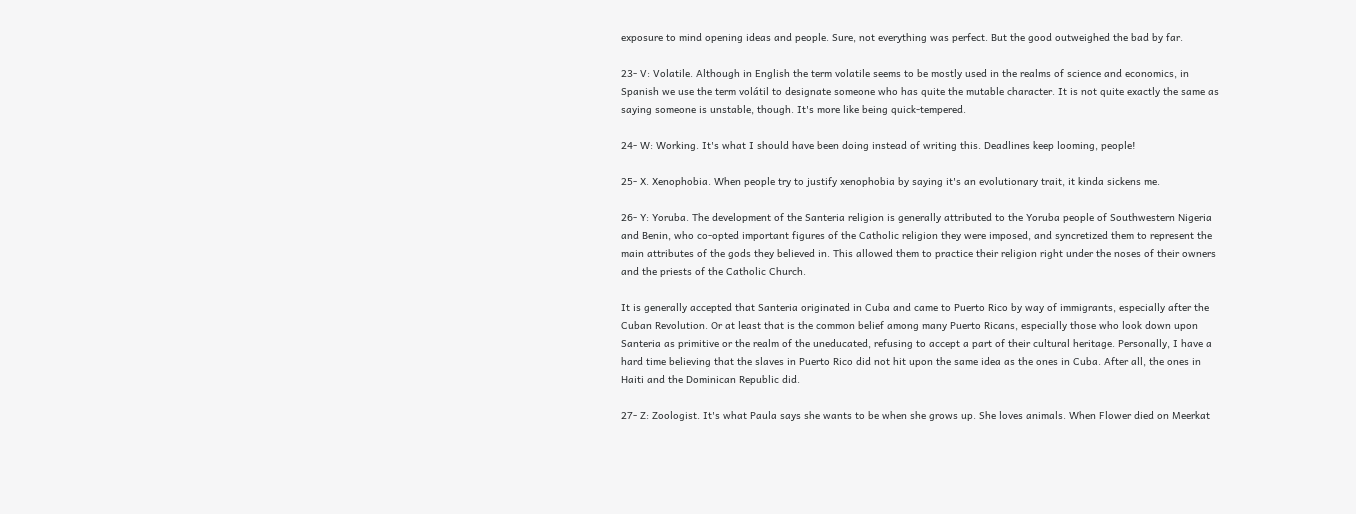exposure to mind opening ideas and people. Sure, not everything was perfect. But the good outweighed the bad by far.

23- V: Volatile. Although in English the term volatile seems to be mostly used in the realms of science and economics, in Spanish we use the term volátil to designate someone who has quite the mutable character. It is not quite exactly the same as saying someone is unstable, though. It's more like being quick-tempered.

24- W: Working. It's what I should have been doing instead of writing this. Deadlines keep looming, people!

25- X. Xenophobia. When people try to justify xenophobia by saying it's an evolutionary trait, it kinda sickens me.

26- Y: Yoruba. The development of the Santeria religion is generally attributed to the Yoruba people of Southwestern Nigeria and Benin, who co-opted important figures of the Catholic religion they were imposed, and syncretized them to represent the main attributes of the gods they believed in. This allowed them to practice their religion right under the noses of their owners and the priests of the Catholic Church.

It is generally accepted that Santeria originated in Cuba and came to Puerto Rico by way of immigrants, especially after the Cuban Revolution. Or at least that is the common belief among many Puerto Ricans, especially those who look down upon Santeria as primitive or the realm of the uneducated, refusing to accept a part of their cultural heritage. Personally, I have a hard time believing that the slaves in Puerto Rico did not hit upon the same idea as the ones in Cuba. After all, the ones in Haiti and the Dominican Republic did.

27- Z: Zoologist. It's what Paula says she wants to be when she grows up. She loves animals. When Flower died on Meerkat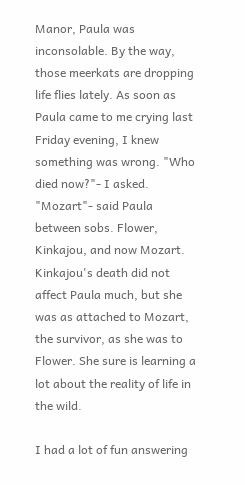Manor, Paula was inconsolable. By the way, those meerkats are dropping life flies lately. As soon as Paula came to me crying last Friday evening, I knew something was wrong. "Who died now?"- I asked. "Mozart"- said Paula between sobs. Flower, Kinkajou, and now Mozart. Kinkajou's death did not affect Paula much, but she was as attached to Mozart, the survivor, as she was to Flower. She sure is learning a lot about the reality of life in the wild.

I had a lot of fun answering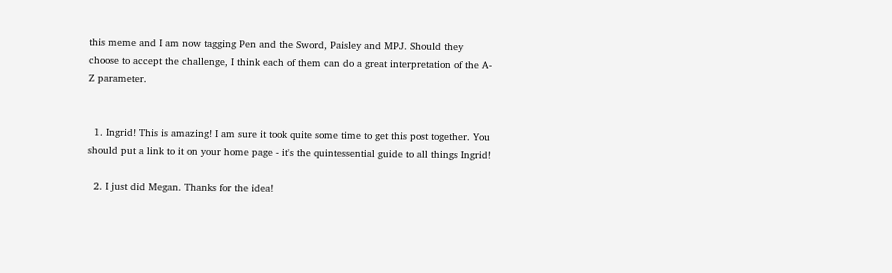this meme and I am now tagging Pen and the Sword, Paisley and MPJ. Should they choose to accept the challenge, I think each of them can do a great interpretation of the A-Z parameter.


  1. Ingrid! This is amazing! I am sure it took quite some time to get this post together. You should put a link to it on your home page - it's the quintessential guide to all things Ingrid!

  2. I just did Megan. Thanks for the idea!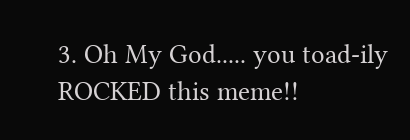3. Oh My God..... you toad-ily ROCKED this meme!!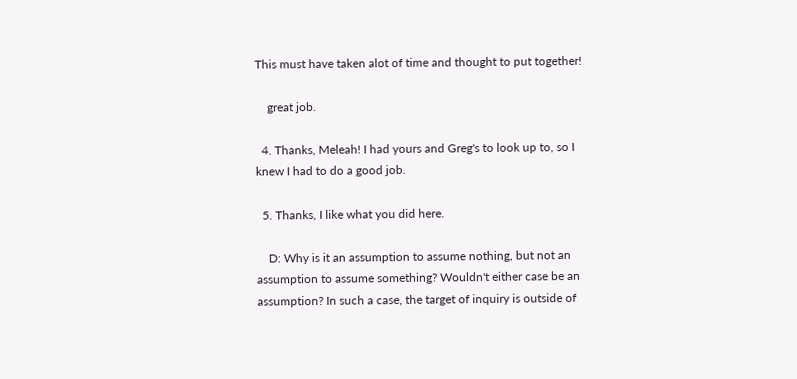This must have taken alot of time and thought to put together!

    great job.

  4. Thanks, Meleah! I had yours and Greg's to look up to, so I knew I had to do a good job.

  5. Thanks, I like what you did here.

    D: Why is it an assumption to assume nothing, but not an assumption to assume something? Wouldn't either case be an assumption? In such a case, the target of inquiry is outside of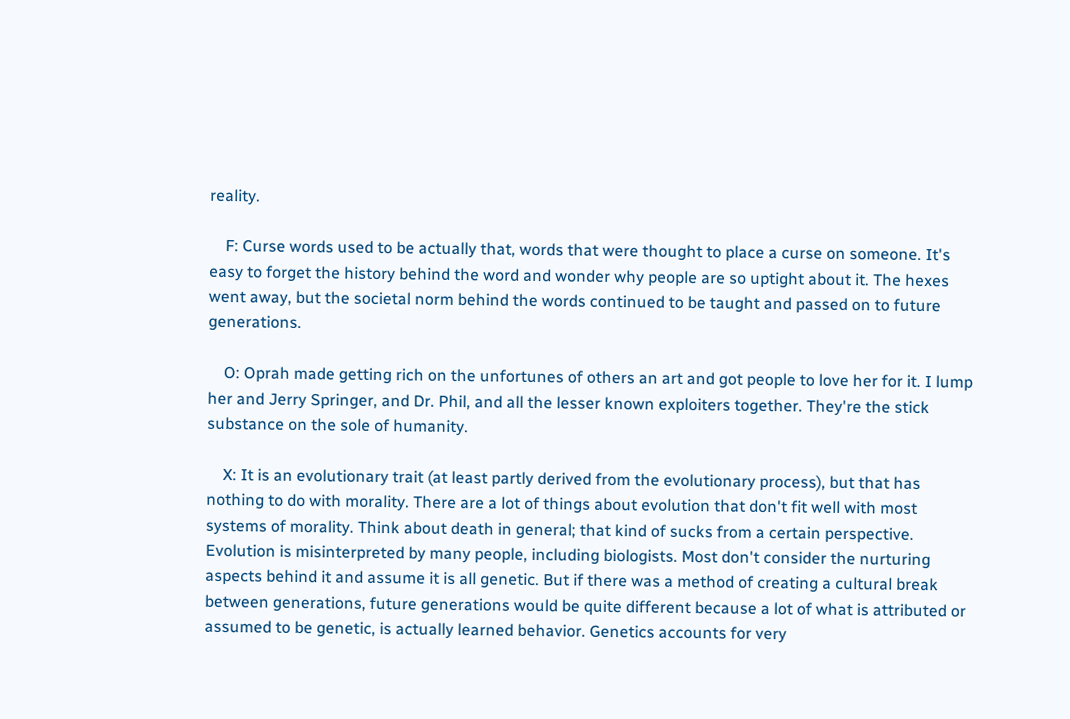reality.

    F: Curse words used to be actually that, words that were thought to place a curse on someone. It's easy to forget the history behind the word and wonder why people are so uptight about it. The hexes went away, but the societal norm behind the words continued to be taught and passed on to future generations.

    O: Oprah made getting rich on the unfortunes of others an art and got people to love her for it. I lump her and Jerry Springer, and Dr. Phil, and all the lesser known exploiters together. They're the stick substance on the sole of humanity.

    X: It is an evolutionary trait (at least partly derived from the evolutionary process), but that has nothing to do with morality. There are a lot of things about evolution that don't fit well with most systems of morality. Think about death in general; that kind of sucks from a certain perspective. Evolution is misinterpreted by many people, including biologists. Most don't consider the nurturing aspects behind it and assume it is all genetic. But if there was a method of creating a cultural break between generations, future generations would be quite different because a lot of what is attributed or assumed to be genetic, is actually learned behavior. Genetics accounts for very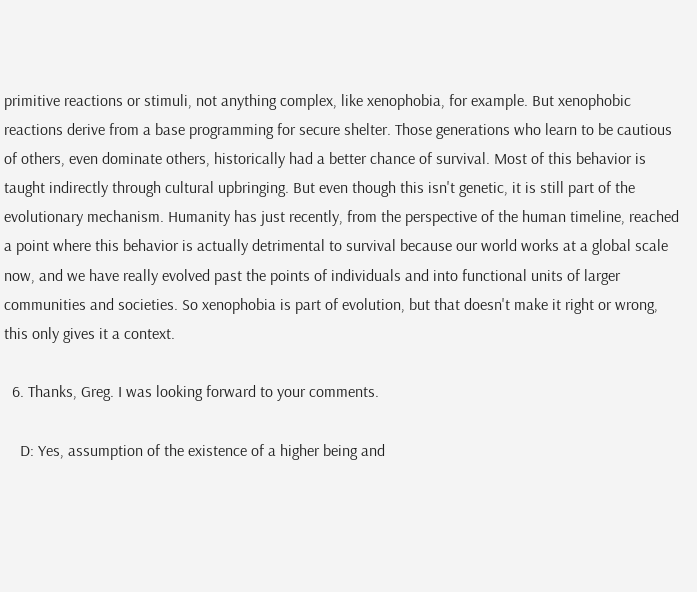primitive reactions or stimuli, not anything complex, like xenophobia, for example. But xenophobic reactions derive from a base programming for secure shelter. Those generations who learn to be cautious of others, even dominate others, historically had a better chance of survival. Most of this behavior is taught indirectly through cultural upbringing. But even though this isn't genetic, it is still part of the evolutionary mechanism. Humanity has just recently, from the perspective of the human timeline, reached a point where this behavior is actually detrimental to survival because our world works at a global scale now, and we have really evolved past the points of individuals and into functional units of larger communities and societies. So xenophobia is part of evolution, but that doesn't make it right or wrong, this only gives it a context.

  6. Thanks, Greg. I was looking forward to your comments.

    D: Yes, assumption of the existence of a higher being and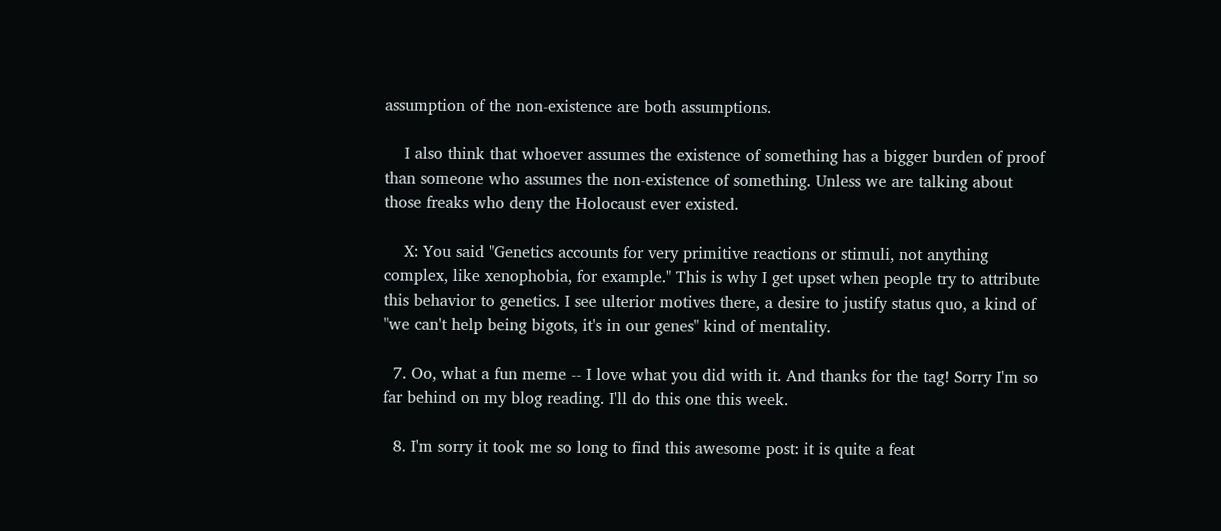assumption of the non-existence are both assumptions.

    I also think that whoever assumes the existence of something has a bigger burden of proof than someone who assumes the non-existence of something. Unless we are talking about those freaks who deny the Holocaust ever existed.

    X: You said "Genetics accounts for very primitive reactions or stimuli, not anything complex, like xenophobia, for example." This is why I get upset when people try to attribute this behavior to genetics. I see ulterior motives there, a desire to justify status quo, a kind of "we can't help being bigots, it's in our genes" kind of mentality.

  7. Oo, what a fun meme -- I love what you did with it. And thanks for the tag! Sorry I'm so far behind on my blog reading. I'll do this one this week.

  8. I'm sorry it took me so long to find this awesome post: it is quite a feat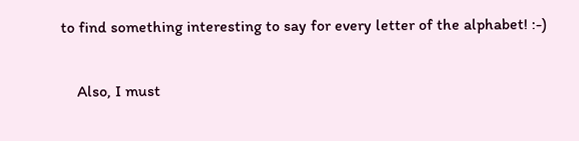to find something interesting to say for every letter of the alphabet! :-)

    Also, I must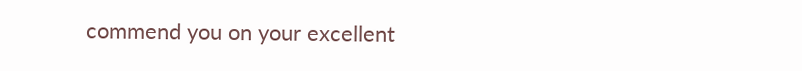commend you on your excellent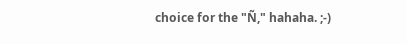choice for the "Ñ," hahaha. ;-)